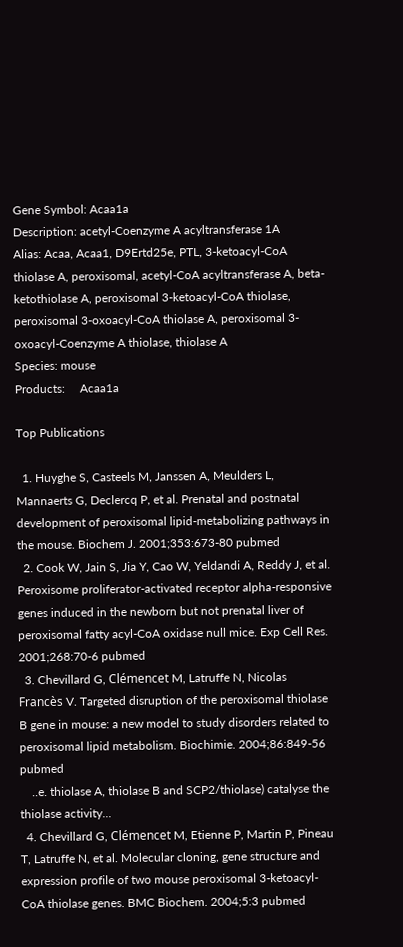Gene Symbol: Acaa1a
Description: acetyl-Coenzyme A acyltransferase 1A
Alias: Acaa, Acaa1, D9Ertd25e, PTL, 3-ketoacyl-CoA thiolase A, peroxisomal, acetyl-CoA acyltransferase A, beta-ketothiolase A, peroxisomal 3-ketoacyl-CoA thiolase, peroxisomal 3-oxoacyl-CoA thiolase A, peroxisomal 3-oxoacyl-Coenzyme A thiolase, thiolase A
Species: mouse
Products:     Acaa1a

Top Publications

  1. Huyghe S, Casteels M, Janssen A, Meulders L, Mannaerts G, Declercq P, et al. Prenatal and postnatal development of peroxisomal lipid-metabolizing pathways in the mouse. Biochem J. 2001;353:673-80 pubmed
  2. Cook W, Jain S, Jia Y, Cao W, Yeldandi A, Reddy J, et al. Peroxisome proliferator-activated receptor alpha-responsive genes induced in the newborn but not prenatal liver of peroxisomal fatty acyl-CoA oxidase null mice. Exp Cell Res. 2001;268:70-6 pubmed
  3. Chevillard G, Clémencet M, Latruffe N, Nicolas Francès V. Targeted disruption of the peroxisomal thiolase B gene in mouse: a new model to study disorders related to peroxisomal lipid metabolism. Biochimie. 2004;86:849-56 pubmed
    ..e. thiolase A, thiolase B and SCP2/thiolase) catalyse the thiolase activity...
  4. Chevillard G, Clémencet M, Etienne P, Martin P, Pineau T, Latruffe N, et al. Molecular cloning, gene structure and expression profile of two mouse peroxisomal 3-ketoacyl-CoA thiolase genes. BMC Biochem. 2004;5:3 pubmed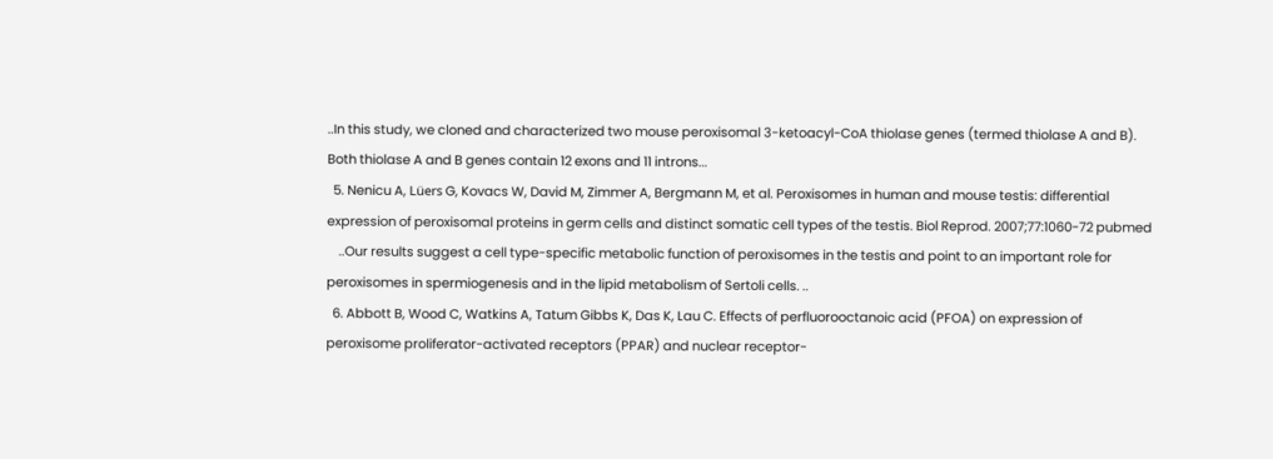..In this study, we cloned and characterized two mouse peroxisomal 3-ketoacyl-CoA thiolase genes (termed thiolase A and B). Both thiolase A and B genes contain 12 exons and 11 introns...
  5. Nenicu A, Lüers G, Kovacs W, David M, Zimmer A, Bergmann M, et al. Peroxisomes in human and mouse testis: differential expression of peroxisomal proteins in germ cells and distinct somatic cell types of the testis. Biol Reprod. 2007;77:1060-72 pubmed
    ..Our results suggest a cell type-specific metabolic function of peroxisomes in the testis and point to an important role for peroxisomes in spermiogenesis and in the lipid metabolism of Sertoli cells. ..
  6. Abbott B, Wood C, Watkins A, Tatum Gibbs K, Das K, Lau C. Effects of perfluorooctanoic acid (PFOA) on expression of peroxisome proliferator-activated receptors (PPAR) and nuclear receptor-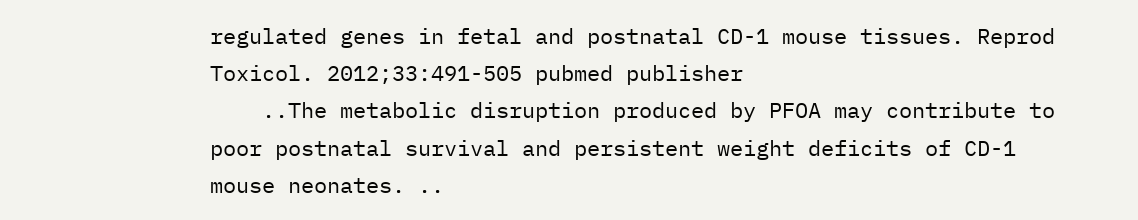regulated genes in fetal and postnatal CD-1 mouse tissues. Reprod Toxicol. 2012;33:491-505 pubmed publisher
    ..The metabolic disruption produced by PFOA may contribute to poor postnatal survival and persistent weight deficits of CD-1 mouse neonates. ..